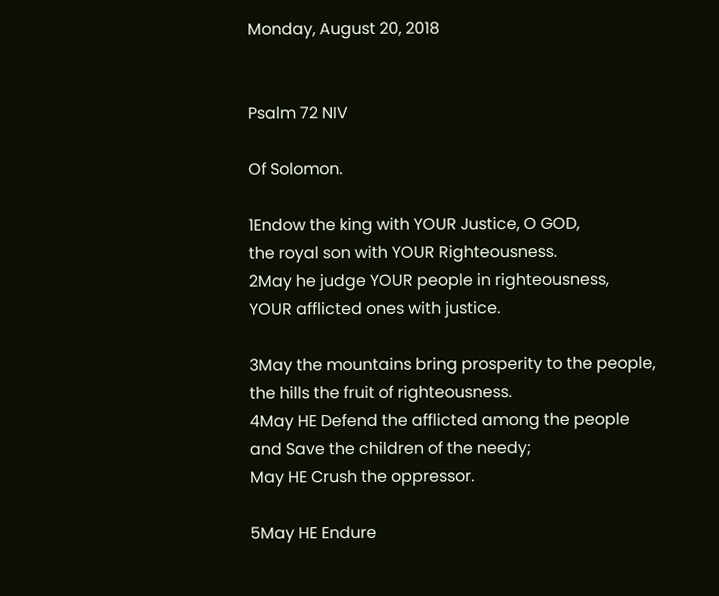Monday, August 20, 2018


Psalm 72 NIV

Of Solomon.

1Endow the king with YOUR Justice, O GOD,
the royal son with YOUR Righteousness.
2May he judge YOUR people in righteousness,
YOUR afflicted ones with justice.

3May the mountains bring prosperity to the people,
the hills the fruit of righteousness.
4May HE Defend the afflicted among the people
and Save the children of the needy;
May HE Crush the oppressor.

5May HE Endure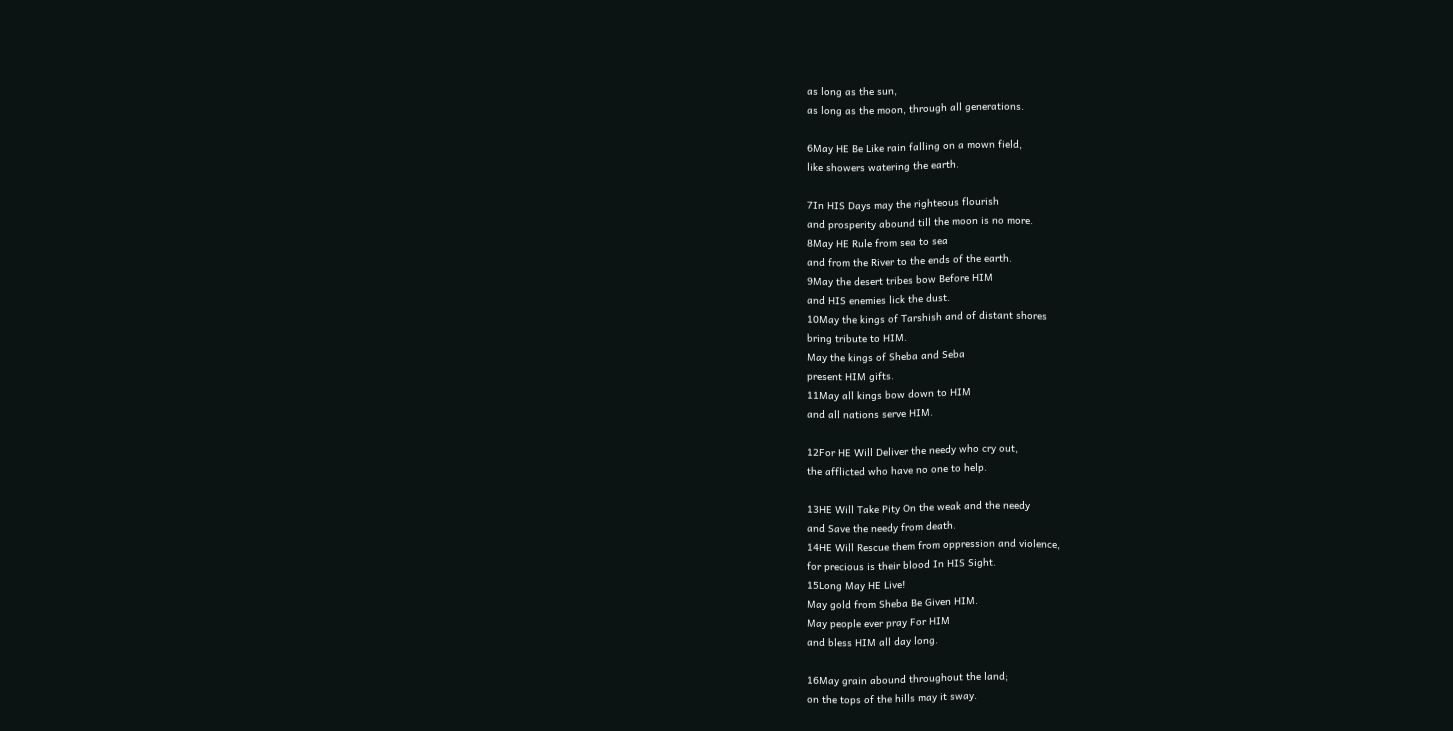as long as the sun,
as long as the moon, through all generations.

6May HE Be Like rain falling on a mown field,
like showers watering the earth.

7In HIS Days may the righteous flourish
and prosperity abound till the moon is no more.
8May HE Rule from sea to sea
and from the River to the ends of the earth.
9May the desert tribes bow Before HIM
and HIS enemies lick the dust.
10May the kings of Tarshish and of distant shores
bring tribute to HIM.
May the kings of Sheba and Seba
present HIM gifts.
11May all kings bow down to HIM
and all nations serve HIM.

12For HE Will Deliver the needy who cry out,
the afflicted who have no one to help.

13HE Will Take Pity On the weak and the needy
and Save the needy from death.
14HE Will Rescue them from oppression and violence,
for precious is their blood In HIS Sight.
15Long May HE Live!
May gold from Sheba Be Given HIM.
May people ever pray For HIM
and bless HIM all day long.

16May grain abound throughout the land;
on the tops of the hills may it sway.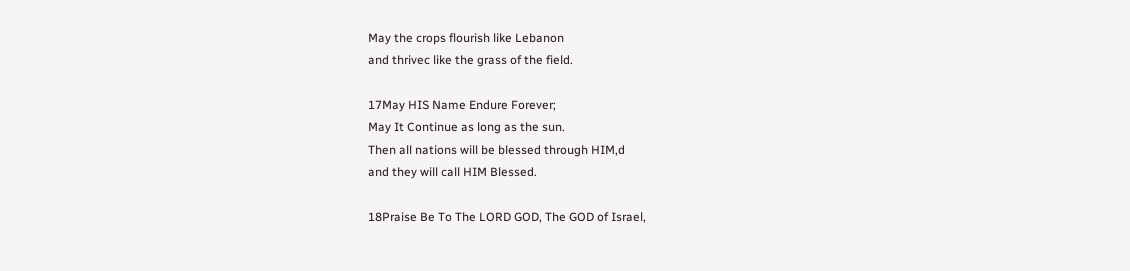May the crops flourish like Lebanon
and thrivec like the grass of the field.

17May HIS Name Endure Forever;
May It Continue as long as the sun.
Then all nations will be blessed through HIM,d
and they will call HIM Blessed.

18Praise Be To The LORD GOD, The GOD of Israel,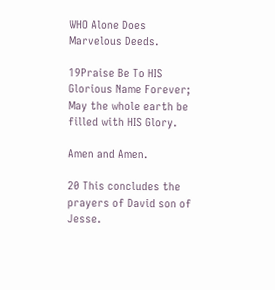WHO Alone Does Marvelous Deeds.

19Praise Be To HIS Glorious Name Forever;
May the whole earth be filled with HIS Glory.

Amen and Amen.

20 This concludes the prayers of David son of Jesse.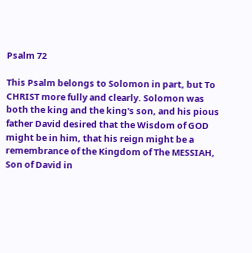Psalm 72

This Psalm belongs to Solomon in part, but To CHRIST more fully and clearly. Solomon was both the king and the king's son, and his pious father David desired that the Wisdom of GOD might be in him, that his reign might be a remembrance of the Kingdom of The MESSIAH, Son of David in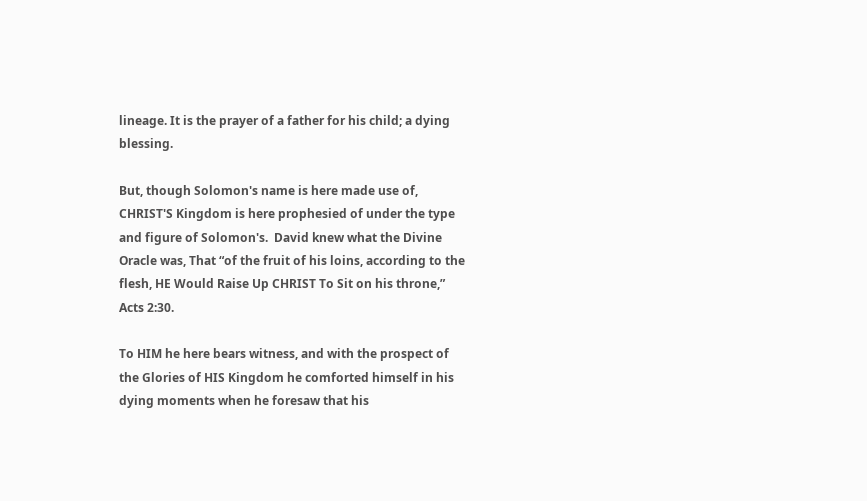lineage. It is the prayer of a father for his child; a dying blessing.

But, though Solomon's name is here made use of, CHRIST'S Kingdom is here prophesied of under the type and figure of Solomon's.  David knew what the Divine Oracle was, That “of the fruit of his loins, according to the flesh, HE Would Raise Up CHRIST To Sit on his throne,” Acts 2:30.

To HIM he here bears witness, and with the prospect of the Glories of HIS Kingdom he comforted himself in his dying moments when he foresaw that his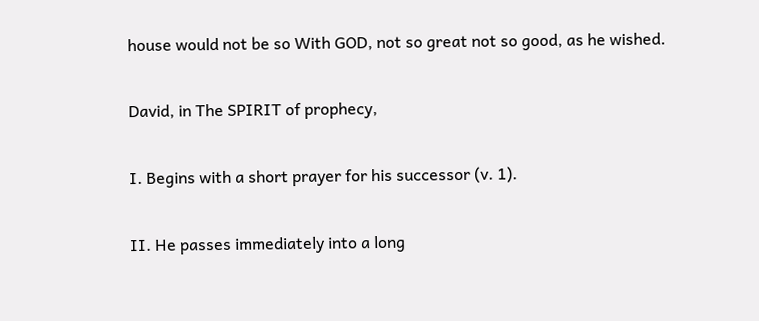house would not be so With GOD, not so great not so good, as he wished.

David, in The SPIRIT of prophecy,

I. Begins with a short prayer for his successor (v. 1).

II. He passes immediately into a long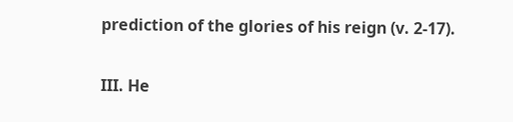prediction of the glories of his reign (v. 2-17).

III. He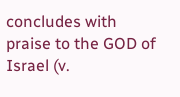concludes with praise to the GOD of Israel (v.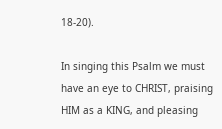18-20).

In singing this Psalm we must have an eye to CHRIST, praising HIM as a KING, and pleasing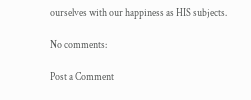ourselves with our happiness as HIS subjects.

No comments:

Post a Comment